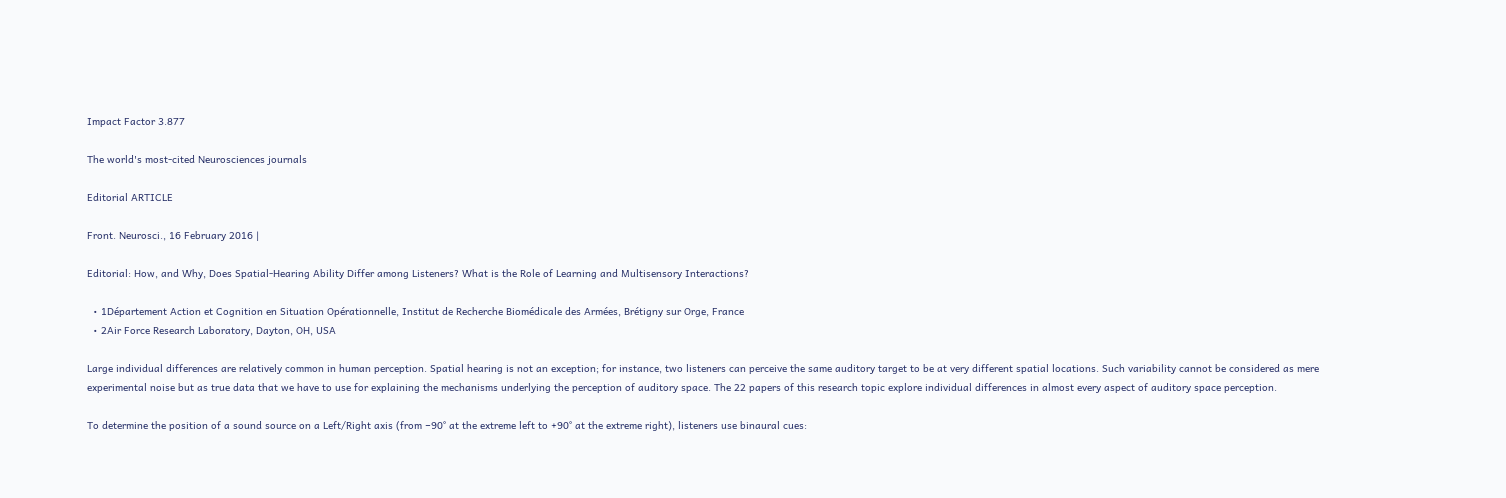Impact Factor 3.877

The world's most-cited Neurosciences journals

Editorial ARTICLE

Front. Neurosci., 16 February 2016 |

Editorial: How, and Why, Does Spatial-Hearing Ability Differ among Listeners? What is the Role of Learning and Multisensory Interactions?

  • 1Département Action et Cognition en Situation Opérationnelle, Institut de Recherche Biomédicale des Armées, Brétigny sur Orge, France
  • 2Air Force Research Laboratory, Dayton, OH, USA

Large individual differences are relatively common in human perception. Spatial hearing is not an exception; for instance, two listeners can perceive the same auditory target to be at very different spatial locations. Such variability cannot be considered as mere experimental noise but as true data that we have to use for explaining the mechanisms underlying the perception of auditory space. The 22 papers of this research topic explore individual differences in almost every aspect of auditory space perception.

To determine the position of a sound source on a Left/Right axis (from −90° at the extreme left to +90° at the extreme right), listeners use binaural cues: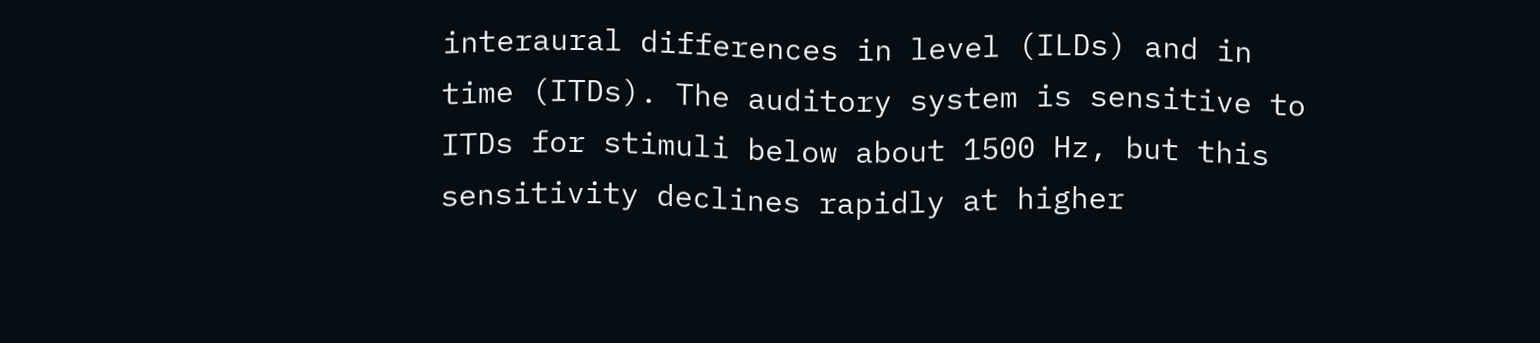interaural differences in level (ILDs) and in time (ITDs). The auditory system is sensitive to ITDs for stimuli below about 1500 Hz, but this sensitivity declines rapidly at higher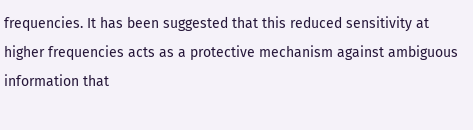frequencies. It has been suggested that this reduced sensitivity at higher frequencies acts as a protective mechanism against ambiguous information that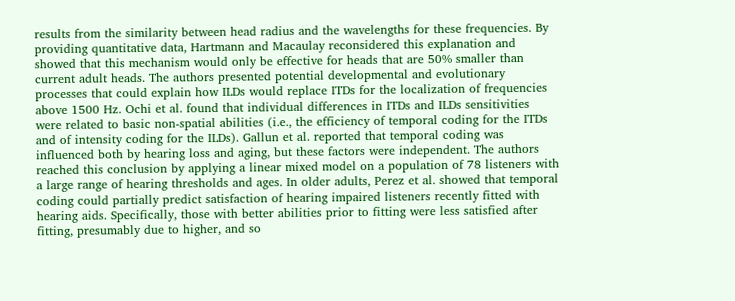results from the similarity between head radius and the wavelengths for these frequencies. By providing quantitative data, Hartmann and Macaulay reconsidered this explanation and showed that this mechanism would only be effective for heads that are 50% smaller than current adult heads. The authors presented potential developmental and evolutionary processes that could explain how ILDs would replace ITDs for the localization of frequencies above 1500 Hz. Ochi et al. found that individual differences in ITDs and ILDs sensitivities were related to basic non-spatial abilities (i.e., the efficiency of temporal coding for the ITDs and of intensity coding for the ILDs). Gallun et al. reported that temporal coding was influenced both by hearing loss and aging, but these factors were independent. The authors reached this conclusion by applying a linear mixed model on a population of 78 listeners with a large range of hearing thresholds and ages. In older adults, Perez et al. showed that temporal coding could partially predict satisfaction of hearing impaired listeners recently fitted with hearing aids. Specifically, those with better abilities prior to fitting were less satisfied after fitting, presumably due to higher, and so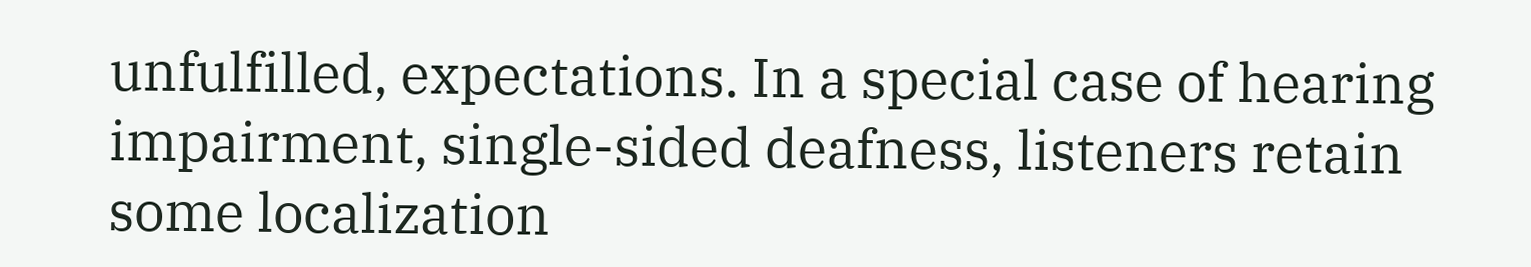unfulfilled, expectations. In a special case of hearing impairment, single-sided deafness, listeners retain some localization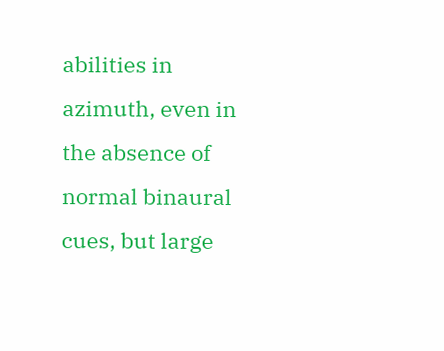abilities in azimuth, even in the absence of normal binaural cues, but large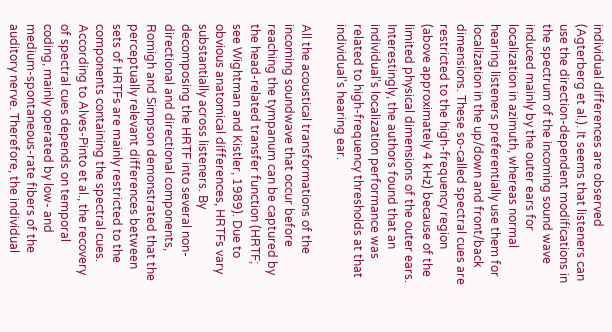individual differences are observed (Agterberg et al.). It seems that listeners can use the direction-dependent modifications in the spectrum of the incoming sound wave induced mainly by the outer ears for localization in azimuth, whereas normal hearing listeners preferentially use them for localization in the up/down and front/back dimensions. These so-called spectral cues are restricted to the high-frequency region (above approximately 4 kHz) because of the limited physical dimensions of the outer ears. Interestingly, the authors found that an individual's localization performance was related to high-frequency thresholds at that individual's hearing ear.

All the acoustical transformations of the incoming soundwave that occur before reaching the tympanum can be captured by the head-related transfer function (HRTF; see Wightman and Kistler, 1989). Due to obvious anatomical differences, HRTFs vary substantially across listeners. By decomposing the HRTF into several non-directional and directional components, Romigh and Simpson demonstrated that the perceptually relevant differences between sets of HRTFs are mainly restricted to the components containing the spectral cues. According to Alves-Pinto et al., the recovery of spectral cues depends on temporal coding, mainly operated by low- and medium-spontaneous-rate fibers of the auditory nerve. Therefore, the individual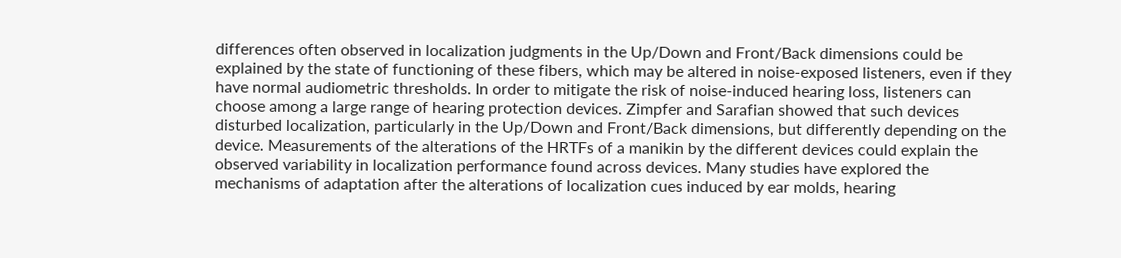differences often observed in localization judgments in the Up/Down and Front/Back dimensions could be explained by the state of functioning of these fibers, which may be altered in noise-exposed listeners, even if they have normal audiometric thresholds. In order to mitigate the risk of noise-induced hearing loss, listeners can choose among a large range of hearing protection devices. Zimpfer and Sarafian showed that such devices disturbed localization, particularly in the Up/Down and Front/Back dimensions, but differently depending on the device. Measurements of the alterations of the HRTFs of a manikin by the different devices could explain the observed variability in localization performance found across devices. Many studies have explored the mechanisms of adaptation after the alterations of localization cues induced by ear molds, hearing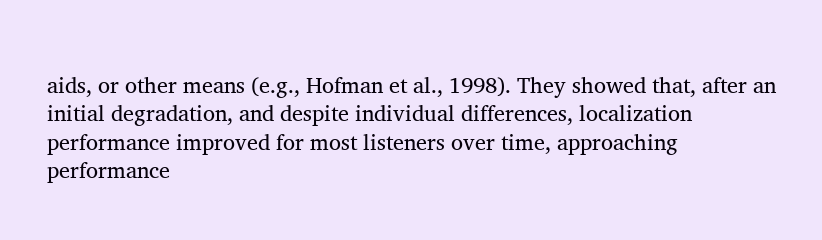aids, or other means (e.g., Hofman et al., 1998). They showed that, after an initial degradation, and despite individual differences, localization performance improved for most listeners over time, approaching performance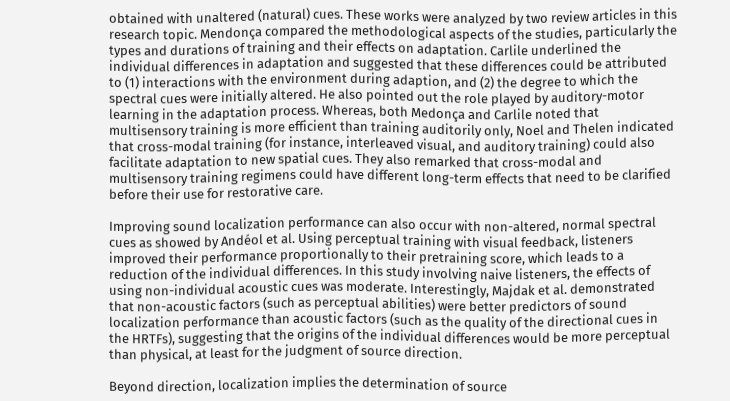obtained with unaltered (natural) cues. These works were analyzed by two review articles in this research topic. Mendonça compared the methodological aspects of the studies, particularly the types and durations of training and their effects on adaptation. Carlile underlined the individual differences in adaptation and suggested that these differences could be attributed to (1) interactions with the environment during adaption, and (2) the degree to which the spectral cues were initially altered. He also pointed out the role played by auditory-motor learning in the adaptation process. Whereas, both Medonça and Carlile noted that multisensory training is more efficient than training auditorily only, Noel and Thelen indicated that cross-modal training (for instance, interleaved visual, and auditory training) could also facilitate adaptation to new spatial cues. They also remarked that cross-modal and multisensory training regimens could have different long-term effects that need to be clarified before their use for restorative care.

Improving sound localization performance can also occur with non-altered, normal spectral cues as showed by Andéol et al. Using perceptual training with visual feedback, listeners improved their performance proportionally to their pretraining score, which leads to a reduction of the individual differences. In this study involving naive listeners, the effects of using non-individual acoustic cues was moderate. Interestingly, Majdak et al. demonstrated that non-acoustic factors (such as perceptual abilities) were better predictors of sound localization performance than acoustic factors (such as the quality of the directional cues in the HRTFs), suggesting that the origins of the individual differences would be more perceptual than physical, at least for the judgment of source direction.

Beyond direction, localization implies the determination of source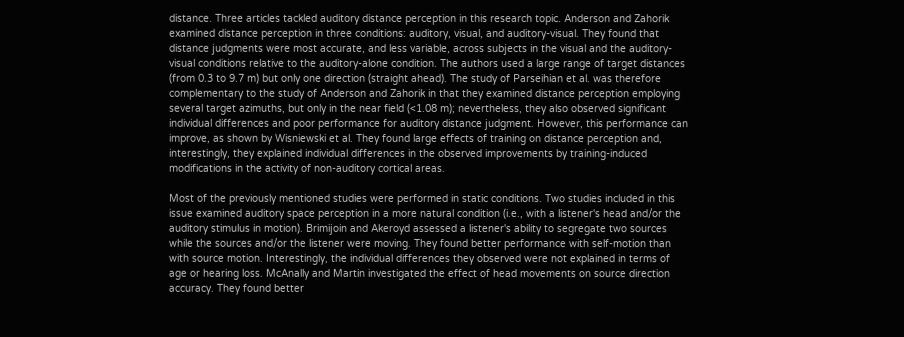distance. Three articles tackled auditory distance perception in this research topic. Anderson and Zahorik examined distance perception in three conditions: auditory, visual, and auditory-visual. They found that distance judgments were most accurate, and less variable, across subjects in the visual and the auditory-visual conditions relative to the auditory-alone condition. The authors used a large range of target distances (from 0.3 to 9.7 m) but only one direction (straight ahead). The study of Parseihian et al. was therefore complementary to the study of Anderson and Zahorik in that they examined distance perception employing several target azimuths, but only in the near field (<1.08 m); nevertheless, they also observed significant individual differences and poor performance for auditory distance judgment. However, this performance can improve, as shown by Wisniewski et al. They found large effects of training on distance perception and, interestingly, they explained individual differences in the observed improvements by training-induced modifications in the activity of non-auditory cortical areas.

Most of the previously mentioned studies were performed in static conditions. Two studies included in this issue examined auditory space perception in a more natural condition (i.e., with a listener's head and/or the auditory stimulus in motion). Brimijoin and Akeroyd assessed a listener's ability to segregate two sources while the sources and/or the listener were moving. They found better performance with self-motion than with source motion. Interestingly, the individual differences they observed were not explained in terms of age or hearing loss. McAnally and Martin investigated the effect of head movements on source direction accuracy. They found better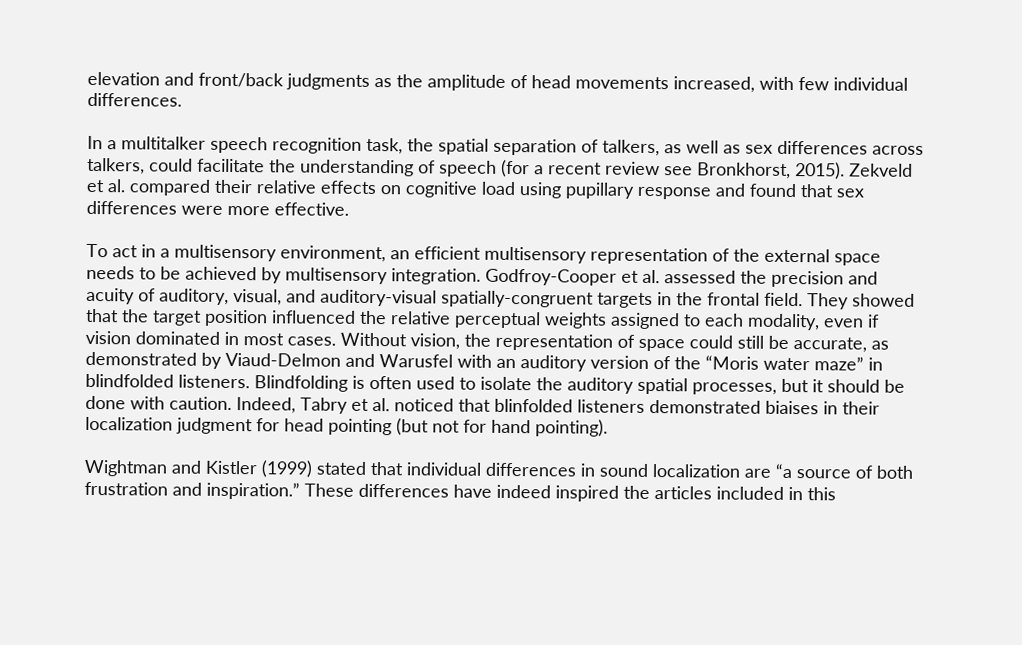elevation and front/back judgments as the amplitude of head movements increased, with few individual differences.

In a multitalker speech recognition task, the spatial separation of talkers, as well as sex differences across talkers, could facilitate the understanding of speech (for a recent review see Bronkhorst, 2015). Zekveld et al. compared their relative effects on cognitive load using pupillary response and found that sex differences were more effective.

To act in a multisensory environment, an efficient multisensory representation of the external space needs to be achieved by multisensory integration. Godfroy-Cooper et al. assessed the precision and acuity of auditory, visual, and auditory-visual spatially-congruent targets in the frontal field. They showed that the target position influenced the relative perceptual weights assigned to each modality, even if vision dominated in most cases. Without vision, the representation of space could still be accurate, as demonstrated by Viaud-Delmon and Warusfel with an auditory version of the “Moris water maze” in blindfolded listeners. Blindfolding is often used to isolate the auditory spatial processes, but it should be done with caution. Indeed, Tabry et al. noticed that blinfolded listeners demonstrated biaises in their localization judgment for head pointing (but not for hand pointing).

Wightman and Kistler (1999) stated that individual differences in sound localization are “a source of both frustration and inspiration.” These differences have indeed inspired the articles included in this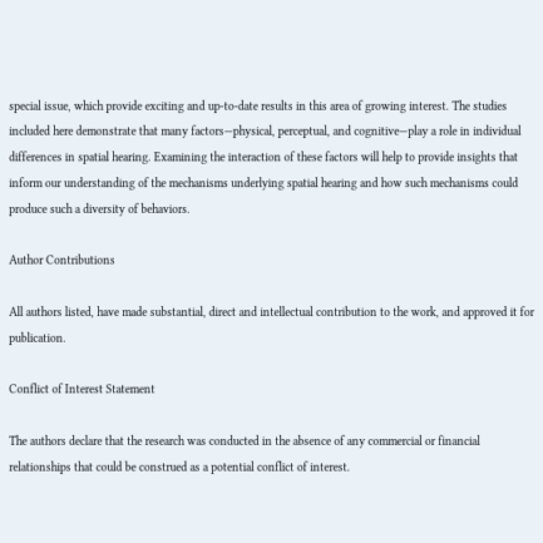special issue, which provide exciting and up-to-date results in this area of growing interest. The studies included here demonstrate that many factors—physical, perceptual, and cognitive—play a role in individual differences in spatial hearing. Examining the interaction of these factors will help to provide insights that inform our understanding of the mechanisms underlying spatial hearing and how such mechanisms could produce such a diversity of behaviors.

Author Contributions

All authors listed, have made substantial, direct and intellectual contribution to the work, and approved it for publication.

Conflict of Interest Statement

The authors declare that the research was conducted in the absence of any commercial or financial relationships that could be construed as a potential conflict of interest.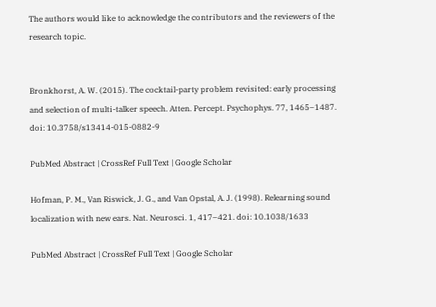The authors would like to acknowledge the contributors and the reviewers of the research topic.


Bronkhorst, A. W. (2015). The cocktail-party problem revisited: early processing and selection of multi-talker speech. Atten. Percept. Psychophys. 77, 1465–1487. doi: 10.3758/s13414-015-0882-9

PubMed Abstract | CrossRef Full Text | Google Scholar

Hofman, P. M., Van Riswick, J. G., and Van Opstal, A. J. (1998). Relearning sound localization with new ears. Nat. Neurosci. 1, 417–421. doi: 10.1038/1633

PubMed Abstract | CrossRef Full Text | Google Scholar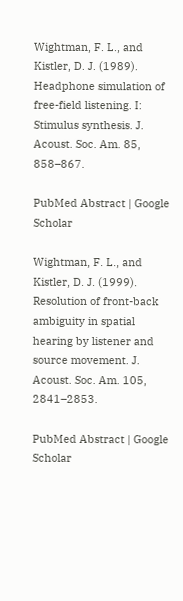Wightman, F. L., and Kistler, D. J. (1989). Headphone simulation of free-field listening. I: Stimulus synthesis. J. Acoust. Soc. Am. 85, 858–867.

PubMed Abstract | Google Scholar

Wightman, F. L., and Kistler, D. J. (1999). Resolution of front-back ambiguity in spatial hearing by listener and source movement. J. Acoust. Soc. Am. 105, 2841–2853.

PubMed Abstract | Google Scholar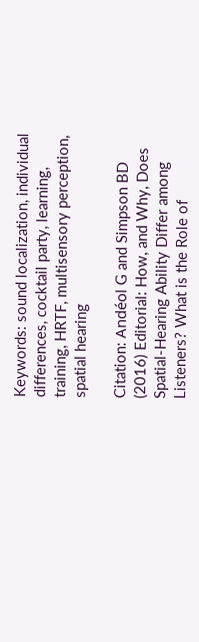Keywords: sound localization, individual differences, cocktail party, learning, training, HRTF, multisensory perception, spatial hearing

Citation: Andéol G and Simpson BD (2016) Editorial: How, and Why, Does Spatial-Hearing Ability Differ among Listeners? What is the Role of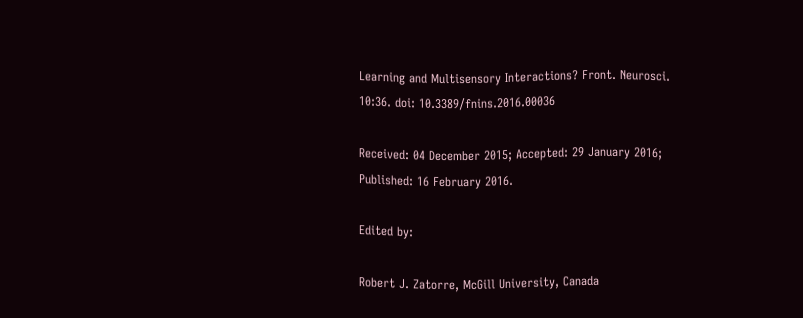Learning and Multisensory Interactions? Front. Neurosci. 10:36. doi: 10.3389/fnins.2016.00036

Received: 04 December 2015; Accepted: 29 January 2016;
Published: 16 February 2016.

Edited by:

Robert J. Zatorre, McGill University, Canada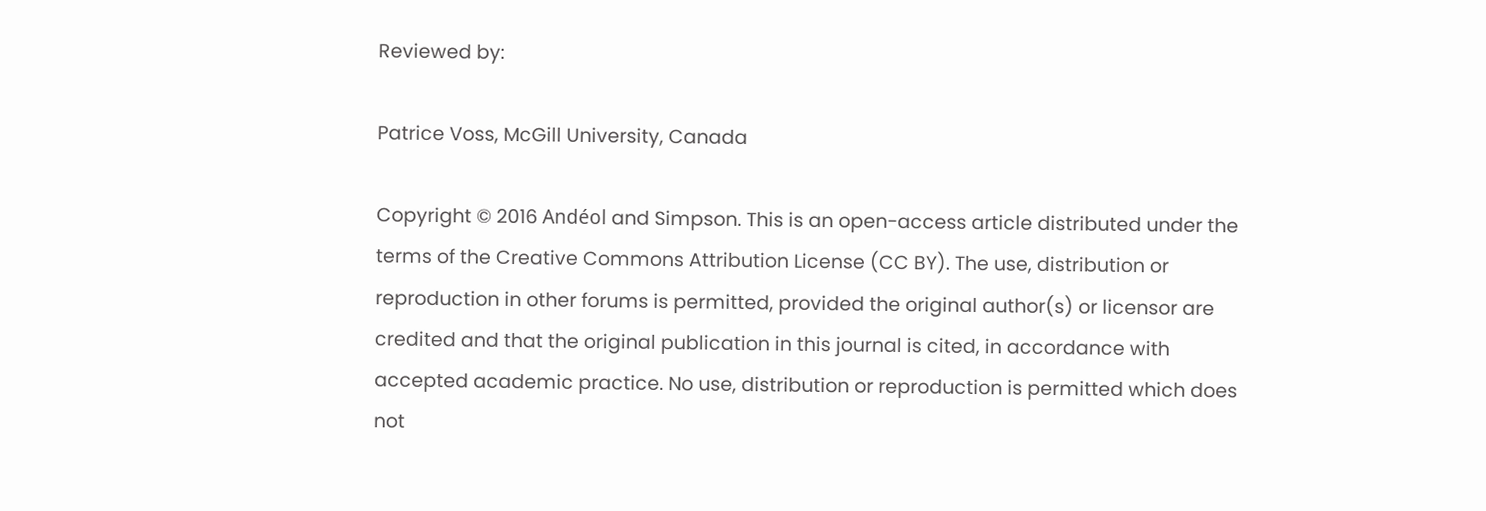Reviewed by:

Patrice Voss, McGill University, Canada

Copyright © 2016 Andéol and Simpson. This is an open-access article distributed under the terms of the Creative Commons Attribution License (CC BY). The use, distribution or reproduction in other forums is permitted, provided the original author(s) or licensor are credited and that the original publication in this journal is cited, in accordance with accepted academic practice. No use, distribution or reproduction is permitted which does not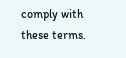comply with these terms.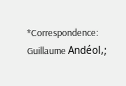*Correspondence: Guillaume Andéol,;